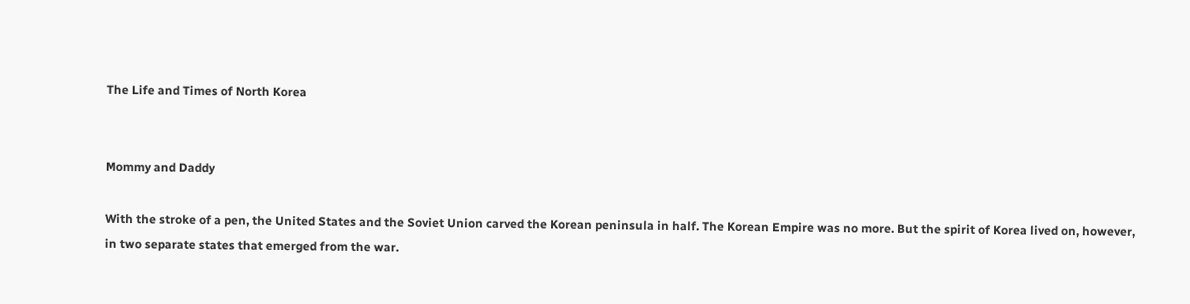The Life and Times of North Korea


Mommy and Daddy

With the stroke of a pen, the United States and the Soviet Union carved the Korean peninsula in half. The Korean Empire was no more. But the spirit of Korea lived on, however, in two separate states that emerged from the war.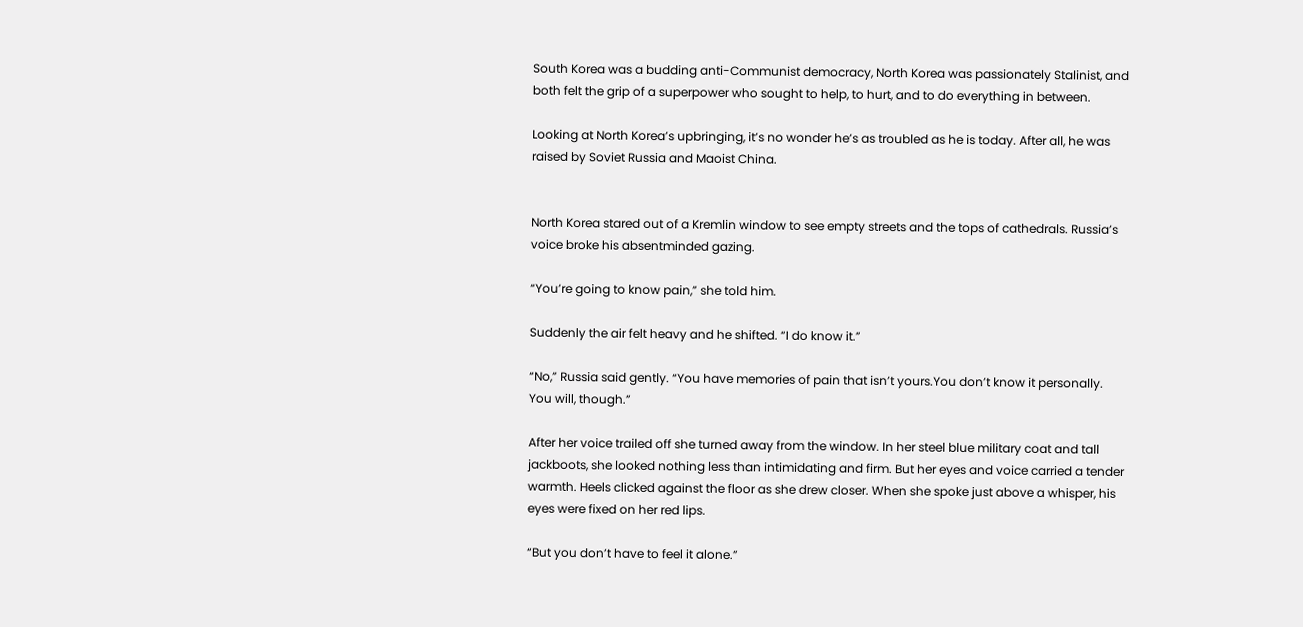South Korea was a budding anti-Communist democracy, North Korea was passionately Stalinist, and both felt the grip of a superpower who sought to help, to hurt, and to do everything in between.

Looking at North Korea’s upbringing, it’s no wonder he’s as troubled as he is today. After all, he was raised by Soviet Russia and Maoist China.


North Korea stared out of a Kremlin window to see empty streets and the tops of cathedrals. Russia’s voice broke his absentminded gazing.

“You’re going to know pain,” she told him.

Suddenly the air felt heavy and he shifted. “I do know it.”

“No,” Russia said gently. “You have memories of pain that isn’t yours.You don’t know it personally. You will, though.”

After her voice trailed off she turned away from the window. In her steel blue military coat and tall jackboots, she looked nothing less than intimidating and firm. But her eyes and voice carried a tender warmth. Heels clicked against the floor as she drew closer. When she spoke just above a whisper, his eyes were fixed on her red lips.

“But you don’t have to feel it alone.”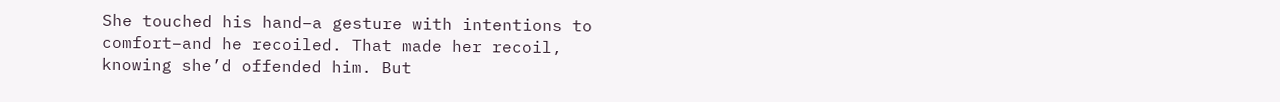She touched his hand–a gesture with intentions to comfort–and he recoiled. That made her recoil, knowing she’d offended him. But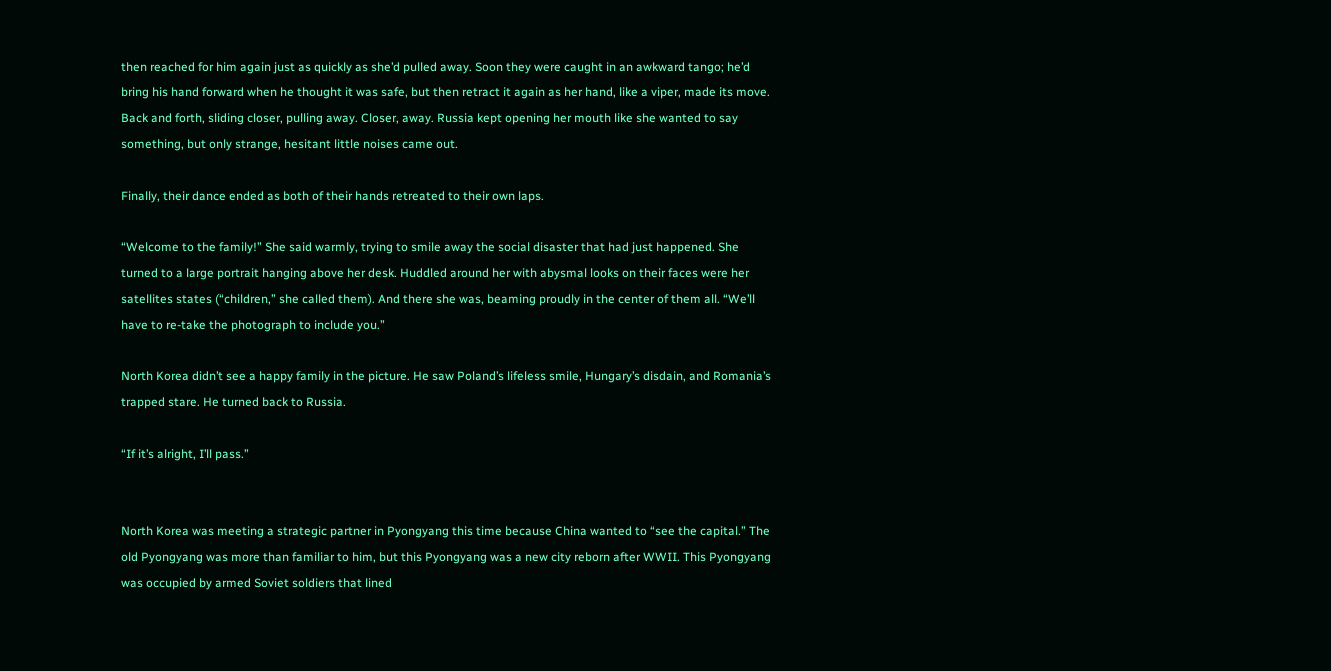then reached for him again just as quickly as she’d pulled away. Soon they were caught in an awkward tango; he’d bring his hand forward when he thought it was safe, but then retract it again as her hand, like a viper, made its move. Back and forth, sliding closer, pulling away. Closer, away. Russia kept opening her mouth like she wanted to say something, but only strange, hesitant little noises came out.

Finally, their dance ended as both of their hands retreated to their own laps.

“Welcome to the family!” She said warmly, trying to smile away the social disaster that had just happened. She turned to a large portrait hanging above her desk. Huddled around her with abysmal looks on their faces were her satellites states (“children,” she called them). And there she was, beaming proudly in the center of them all. “We’ll have to re-take the photograph to include you.”

North Korea didn’t see a happy family in the picture. He saw Poland’s lifeless smile, Hungary’s disdain, and Romania’s trapped stare. He turned back to Russia.

“If it’s alright, I’ll pass.”


North Korea was meeting a strategic partner in Pyongyang this time because China wanted to “see the capital.” The old Pyongyang was more than familiar to him, but this Pyongyang was a new city reborn after WWII. This Pyongyang was occupied by armed Soviet soldiers that lined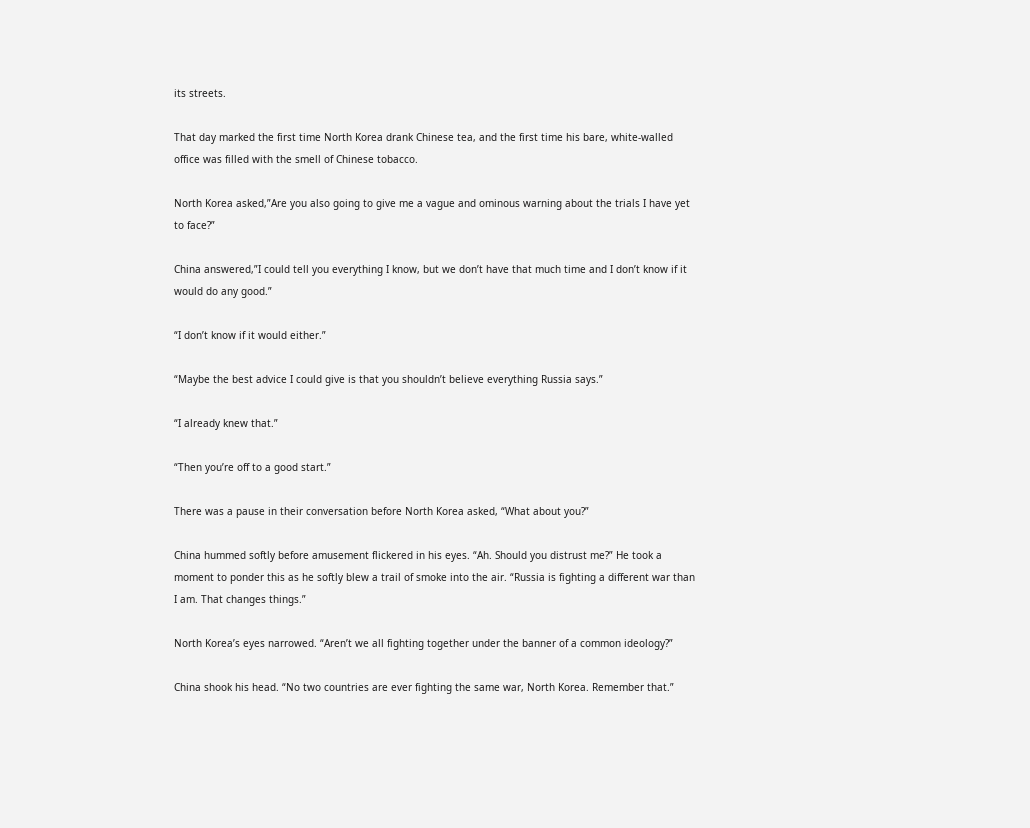its streets.

That day marked the first time North Korea drank Chinese tea, and the first time his bare, white-walled office was filled with the smell of Chinese tobacco.

North Korea asked,”Are you also going to give me a vague and ominous warning about the trials I have yet to face?”

China answered,”I could tell you everything I know, but we don’t have that much time and I don’t know if it would do any good.”

“I don’t know if it would either.”

“Maybe the best advice I could give is that you shouldn’t believe everything Russia says.”

“I already knew that.”

“Then you’re off to a good start.”

There was a pause in their conversation before North Korea asked, “What about you?”

China hummed softly before amusement flickered in his eyes. “Ah. Should you distrust me?” He took a moment to ponder this as he softly blew a trail of smoke into the air. “Russia is fighting a different war than I am. That changes things.”

North Korea’s eyes narrowed. “Aren’t we all fighting together under the banner of a common ideology?”

China shook his head. “No two countries are ever fighting the same war, North Korea. Remember that.”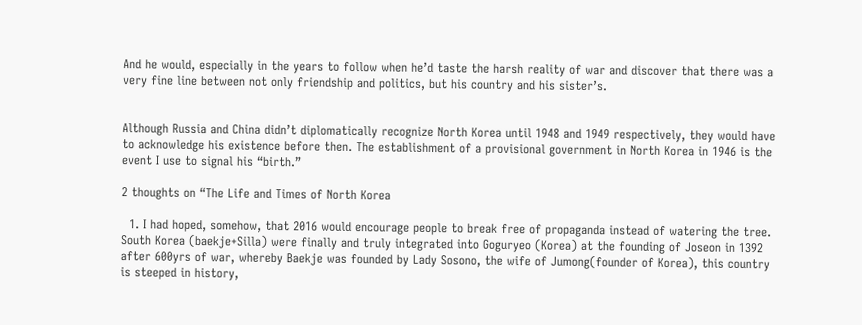And he would, especially in the years to follow when he’d taste the harsh reality of war and discover that there was a very fine line between not only friendship and politics, but his country and his sister’s.


Although Russia and China didn’t diplomatically recognize North Korea until 1948 and 1949 respectively, they would have to acknowledge his existence before then. The establishment of a provisional government in North Korea in 1946 is the event I use to signal his “birth.”

2 thoughts on “The Life and Times of North Korea

  1. I had hoped, somehow, that 2016 would encourage people to break free of propaganda instead of watering the tree. South Korea (baekje+Silla) were finally and truly integrated into Goguryeo (Korea) at the founding of Joseon in 1392 after 600yrs of war, whereby Baekje was founded by Lady Sosono, the wife of Jumong(founder of Korea), this country is steeped in history,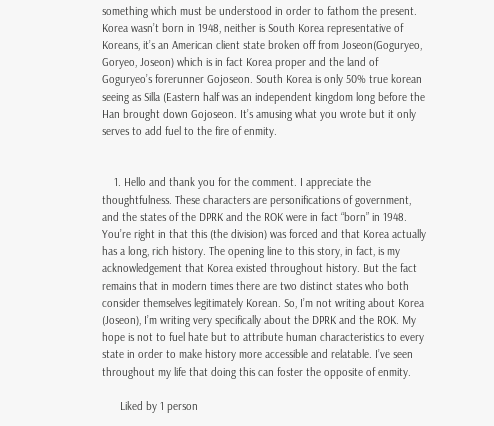something which must be understood in order to fathom the present. Korea wasn’t born in 1948, neither is South Korea representative of Koreans, it’s an American client state broken off from Joseon(Goguryeo, Goryeo, Joseon) which is in fact Korea proper and the land of Goguryeo’s forerunner Gojoseon. South Korea is only 50% true korean seeing as Silla (Eastern half was an independent kingdom long before the Han brought down Gojoseon. It’s amusing what you wrote but it only serves to add fuel to the fire of enmity.


    1. Hello and thank you for the comment. I appreciate the thoughtfulness. These characters are personifications of government, and the states of the DPRK and the ROK were in fact “born” in 1948. You’re right in that this (the division) was forced and that Korea actually has a long, rich history. The opening line to this story, in fact, is my acknowledgement that Korea existed throughout history. But the fact remains that in modern times there are two distinct states who both consider themselves legitimately Korean. So, I’m not writing about Korea (Joseon), I’m writing very specifically about the DPRK and the ROK. My hope is not to fuel hate but to attribute human characteristics to every state in order to make history more accessible and relatable. I’ve seen throughout my life that doing this can foster the opposite of enmity.

      Liked by 1 person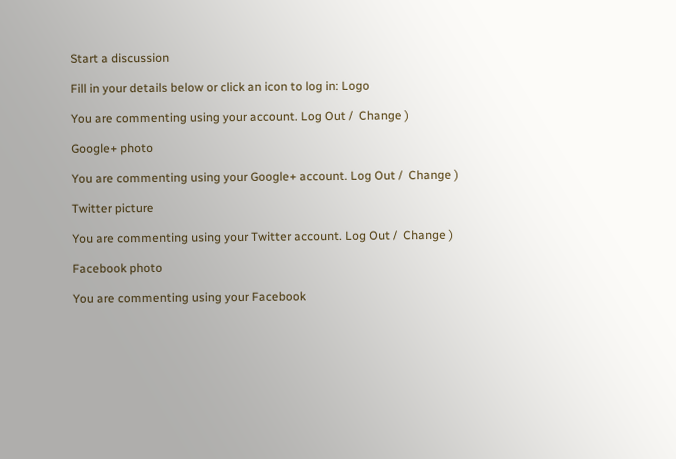Start a discussion

Fill in your details below or click an icon to log in: Logo

You are commenting using your account. Log Out /  Change )

Google+ photo

You are commenting using your Google+ account. Log Out /  Change )

Twitter picture

You are commenting using your Twitter account. Log Out /  Change )

Facebook photo

You are commenting using your Facebook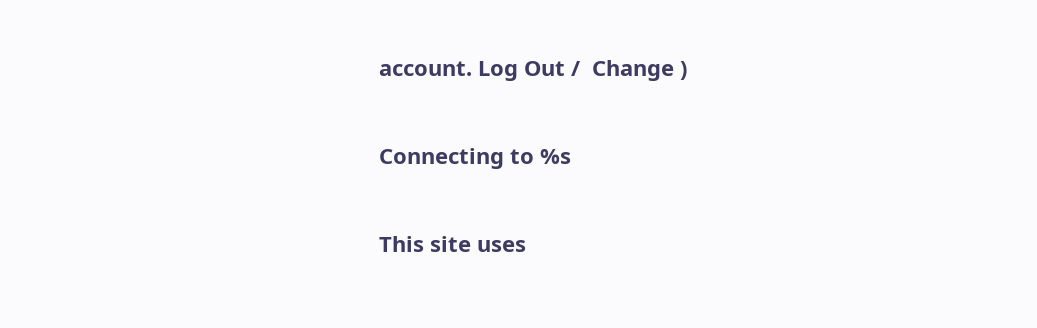account. Log Out /  Change )

Connecting to %s

This site uses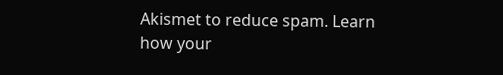Akismet to reduce spam. Learn how your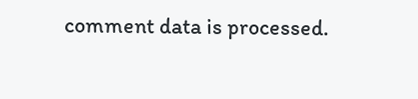comment data is processed.